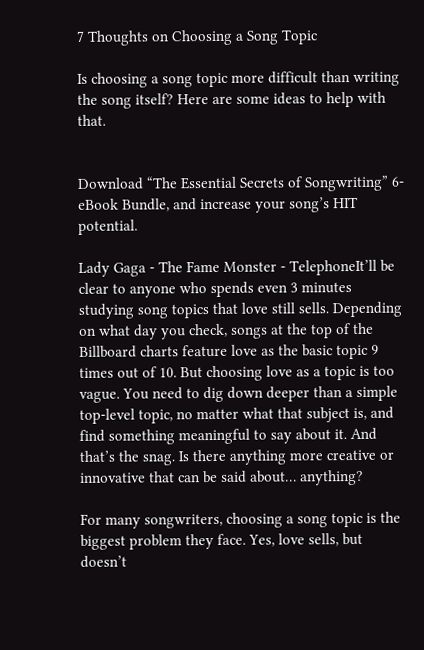7 Thoughts on Choosing a Song Topic

Is choosing a song topic more difficult than writing the song itself? Here are some ideas to help with that.


Download “The Essential Secrets of Songwriting” 6-eBook Bundle, and increase your song’s HIT potential.

Lady Gaga - The Fame Monster - TelephoneIt’ll be clear to anyone who spends even 3 minutes studying song topics that love still sells. Depending on what day you check, songs at the top of the Billboard charts feature love as the basic topic 9 times out of 10. But choosing love as a topic is too vague. You need to dig down deeper than a simple top-level topic, no matter what that subject is, and find something meaningful to say about it. And that’s the snag. Is there anything more creative or innovative that can be said about… anything?

For many songwriters, choosing a song topic is the biggest problem they face. Yes, love sells, but doesn’t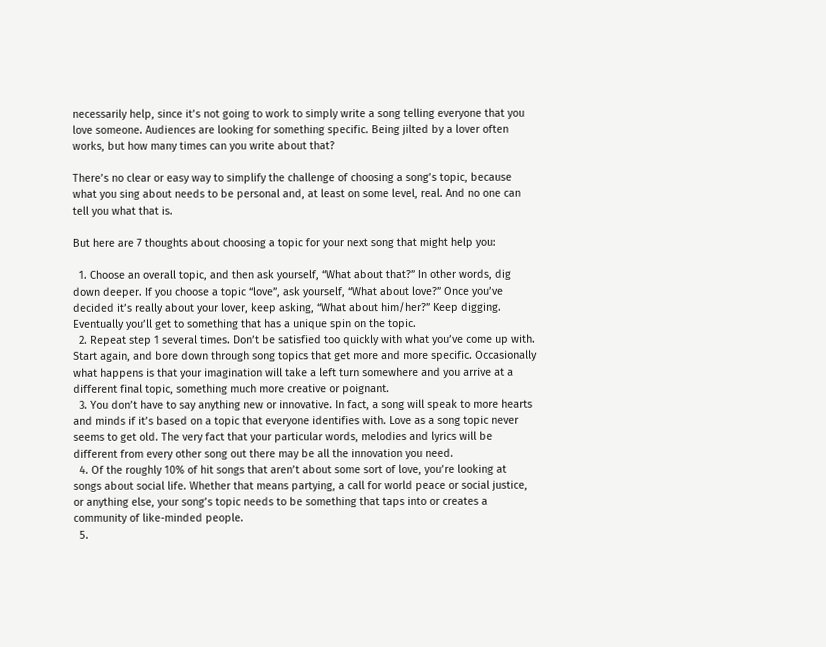necessarily help, since it’s not going to work to simply write a song telling everyone that you love someone. Audiences are looking for something specific. Being jilted by a lover often works, but how many times can you write about that?

There’s no clear or easy way to simplify the challenge of choosing a song’s topic, because what you sing about needs to be personal and, at least on some level, real. And no one can tell you what that is.

But here are 7 thoughts about choosing a topic for your next song that might help you:

  1. Choose an overall topic, and then ask yourself, “What about that?” In other words, dig down deeper. If you choose a topic “love”, ask yourself, “What about love?” Once you’ve decided it’s really about your lover, keep asking, “What about him/her?” Keep digging. Eventually you’ll get to something that has a unique spin on the topic.
  2. Repeat step 1 several times. Don’t be satisfied too quickly with what you’ve come up with. Start again, and bore down through song topics that get more and more specific. Occasionally what happens is that your imagination will take a left turn somewhere and you arrive at a different final topic, something much more creative or poignant.
  3. You don’t have to say anything new or innovative. In fact, a song will speak to more hearts and minds if it’s based on a topic that everyone identifies with. Love as a song topic never seems to get old. The very fact that your particular words, melodies and lyrics will be different from every other song out there may be all the innovation you need.
  4. Of the roughly 10% of hit songs that aren’t about some sort of love, you’re looking at songs about social life. Whether that means partying, a call for world peace or social justice, or anything else, your song’s topic needs to be something that taps into or creates a community of like-minded people.
  5.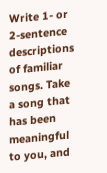Write 1- or 2-sentence descriptions of familiar songs. Take a song that has been meaningful to you, and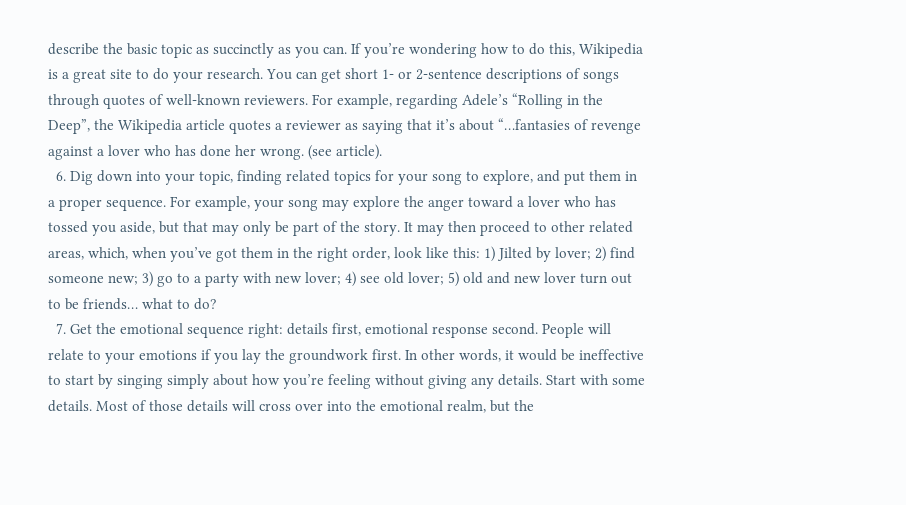describe the basic topic as succinctly as you can. If you’re wondering how to do this, Wikipedia is a great site to do your research. You can get short 1- or 2-sentence descriptions of songs through quotes of well-known reviewers. For example, regarding Adele’s “Rolling in the Deep”, the Wikipedia article quotes a reviewer as saying that it’s about “…fantasies of revenge against a lover who has done her wrong. (see article).
  6. Dig down into your topic, finding related topics for your song to explore, and put them in a proper sequence. For example, your song may explore the anger toward a lover who has tossed you aside, but that may only be part of the story. It may then proceed to other related areas, which, when you’ve got them in the right order, look like this: 1) Jilted by lover; 2) find someone new; 3) go to a party with new lover; 4) see old lover; 5) old and new lover turn out to be friends… what to do?
  7. Get the emotional sequence right: details first, emotional response second. People will relate to your emotions if you lay the groundwork first. In other words, it would be ineffective to start by singing simply about how you’re feeling without giving any details. Start with some details. Most of those details will cross over into the emotional realm, but the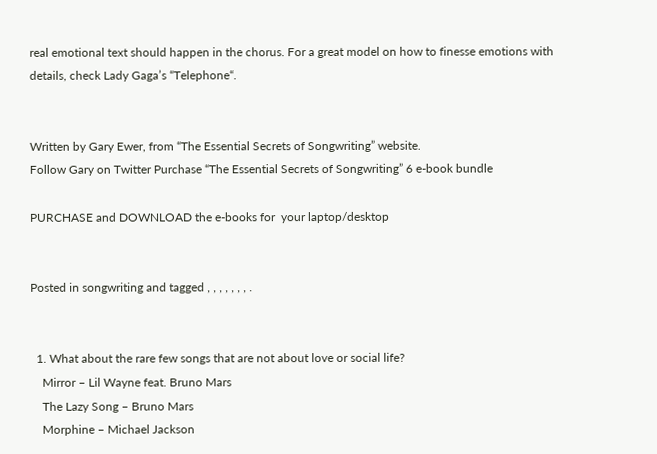real emotional text should happen in the chorus. For a great model on how to finesse emotions with details, check Lady Gaga’s “Telephone“.


Written by Gary Ewer, from “The Essential Secrets of Songwriting” website.
Follow Gary on Twitter Purchase “The Essential Secrets of Songwriting” 6 e-book bundle

PURCHASE and DOWNLOAD the e-books for  your laptop/desktop


Posted in songwriting and tagged , , , , , , , .


  1. What about the rare few songs that are not about love or social life?
    Mirror – Lil Wayne feat. Bruno Mars
    The Lazy Song – Bruno Mars
    Morphine – Michael Jackson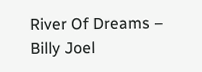River Of Dreams – Billy Joel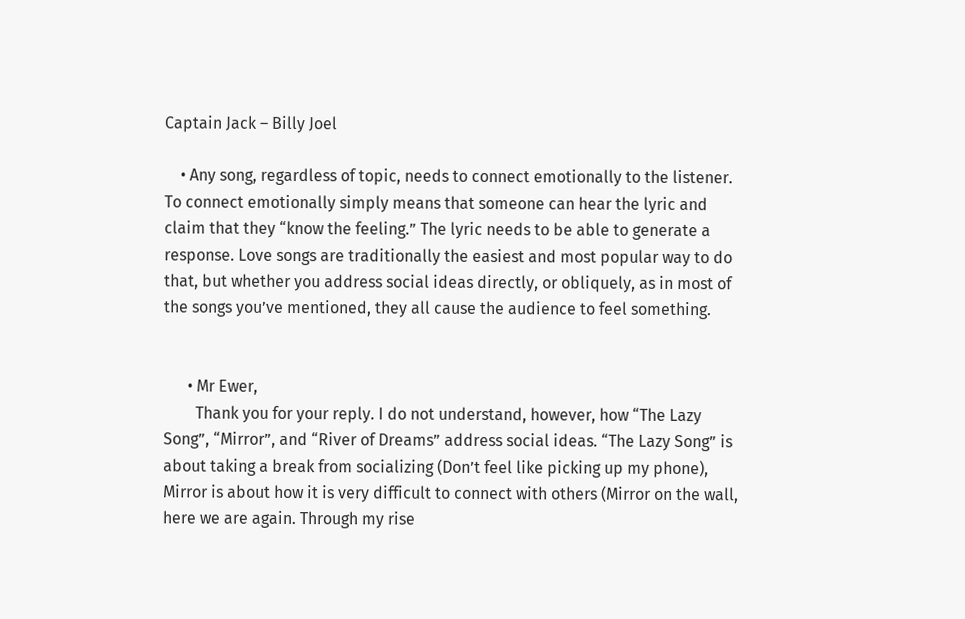Captain Jack – Billy Joel

    • Any song, regardless of topic, needs to connect emotionally to the listener. To connect emotionally simply means that someone can hear the lyric and claim that they “know the feeling.” The lyric needs to be able to generate a response. Love songs are traditionally the easiest and most popular way to do that, but whether you address social ideas directly, or obliquely, as in most of the songs you’ve mentioned, they all cause the audience to feel something.


      • Mr Ewer,
        Thank you for your reply. I do not understand, however, how “The Lazy Song”, “Mirror”, and “River of Dreams” address social ideas. “The Lazy Song” is about taking a break from socializing (Don’t feel like picking up my phone), Mirror is about how it is very difficult to connect with others (Mirror on the wall, here we are again. Through my rise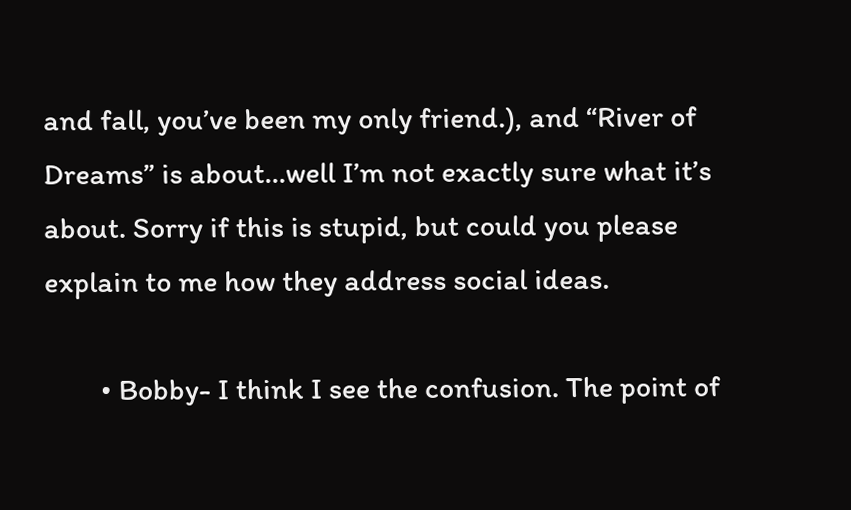and fall, you’ve been my only friend.), and “River of Dreams” is about…well I’m not exactly sure what it’s about. Sorry if this is stupid, but could you please explain to me how they address social ideas.

        • Bobby- I think I see the confusion. The point of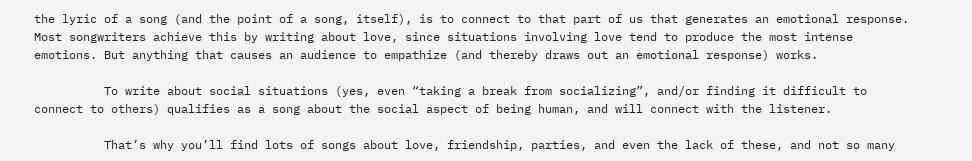the lyric of a song (and the point of a song, itself), is to connect to that part of us that generates an emotional response. Most songwriters achieve this by writing about love, since situations involving love tend to produce the most intense emotions. But anything that causes an audience to empathize (and thereby draws out an emotional response) works.

          To write about social situations (yes, even “taking a break from socializing”, and/or finding it difficult to connect to others) qualifies as a song about the social aspect of being human, and will connect with the listener.

          That’s why you’ll find lots of songs about love, friendship, parties, and even the lack of these, and not so many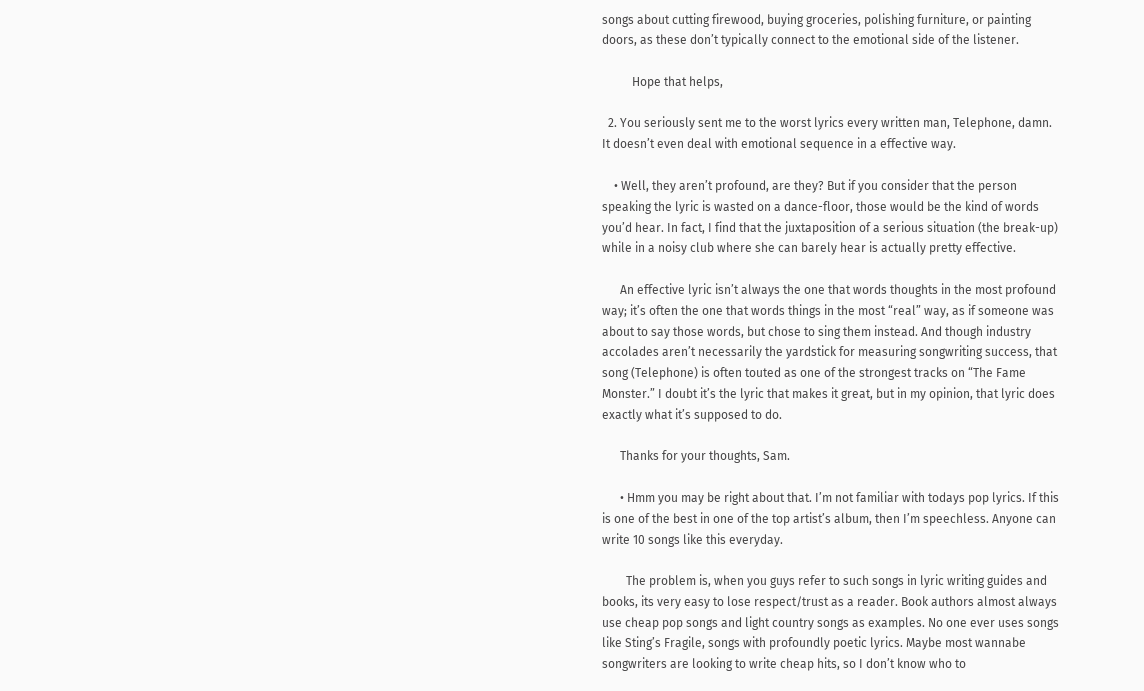songs about cutting firewood, buying groceries, polishing furniture, or painting doors, as these don’t typically connect to the emotional side of the listener.

          Hope that helps,

  2. You seriously sent me to the worst lyrics every written man, Telephone, damn. It doesn’t even deal with emotional sequence in a effective way.

    • Well, they aren’t profound, are they? But if you consider that the person speaking the lyric is wasted on a dance-floor, those would be the kind of words you’d hear. In fact, I find that the juxtaposition of a serious situation (the break-up) while in a noisy club where she can barely hear is actually pretty effective.

      An effective lyric isn’t always the one that words thoughts in the most profound way; it’s often the one that words things in the most “real” way, as if someone was about to say those words, but chose to sing them instead. And though industry accolades aren’t necessarily the yardstick for measuring songwriting success, that song (Telephone) is often touted as one of the strongest tracks on “The Fame Monster.” I doubt it’s the lyric that makes it great, but in my opinion, that lyric does exactly what it’s supposed to do.

      Thanks for your thoughts, Sam.

      • Hmm you may be right about that. I’m not familiar with todays pop lyrics. If this is one of the best in one of the top artist’s album, then I’m speechless. Anyone can write 10 songs like this everyday.

        The problem is, when you guys refer to such songs in lyric writing guides and books, its very easy to lose respect/trust as a reader. Book authors almost always use cheap pop songs and light country songs as examples. No one ever uses songs like Sting’s Fragile, songs with profoundly poetic lyrics. Maybe most wannabe songwriters are looking to write cheap hits, so I don’t know who to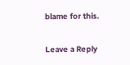blame for this.

Leave a Reply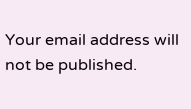Your email address will not be published.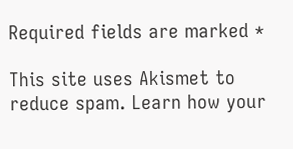Required fields are marked *

This site uses Akismet to reduce spam. Learn how your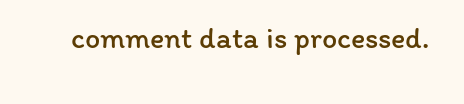comment data is processed.